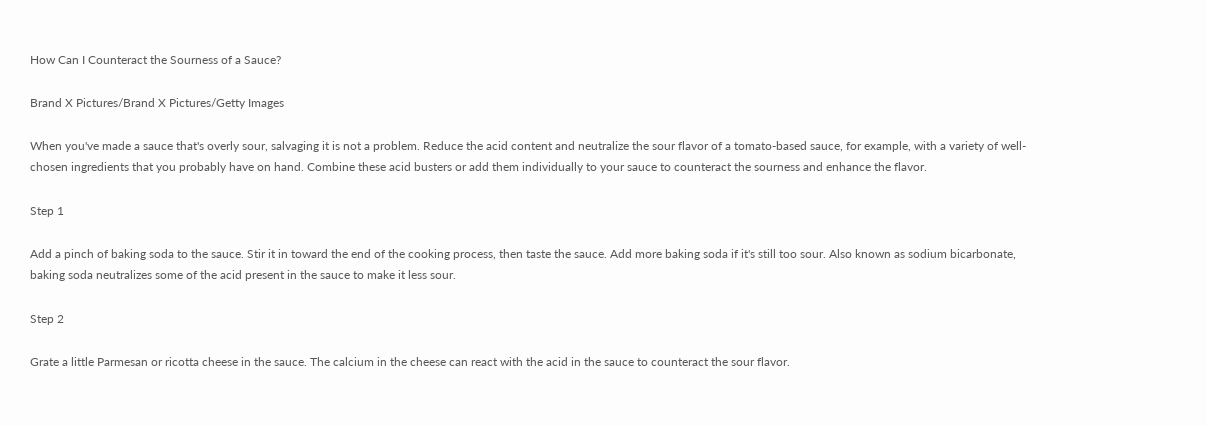How Can I Counteract the Sourness of a Sauce?

Brand X Pictures/Brand X Pictures/Getty Images

When you've made a sauce that's overly sour, salvaging it is not a problem. Reduce the acid content and neutralize the sour flavor of a tomato-based sauce, for example, with a variety of well-chosen ingredients that you probably have on hand. Combine these acid busters or add them individually to your sauce to counteract the sourness and enhance the flavor.

Step 1

Add a pinch of baking soda to the sauce. Stir it in toward the end of the cooking process, then taste the sauce. Add more baking soda if it's still too sour. Also known as sodium bicarbonate, baking soda neutralizes some of the acid present in the sauce to make it less sour.

Step 2

Grate a little Parmesan or ricotta cheese in the sauce. The calcium in the cheese can react with the acid in the sauce to counteract the sour flavor.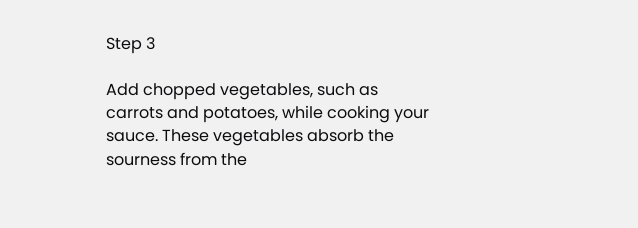Step 3

Add chopped vegetables, such as carrots and potatoes, while cooking your sauce. These vegetables absorb the sourness from the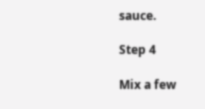sauce.

Step 4

Mix a few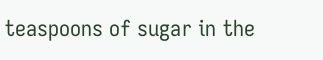teaspoons of sugar in the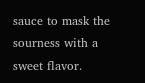sauce to mask the sourness with a sweet flavor.